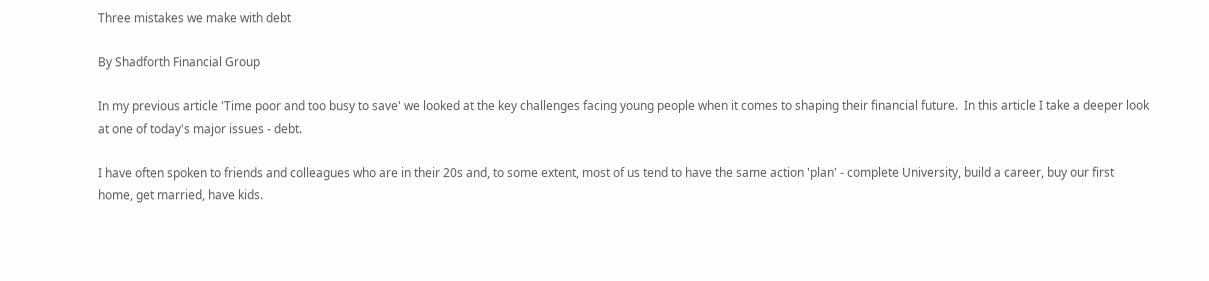Three mistakes we make with debt

By Shadforth Financial Group

In my previous article 'Time poor and too busy to save' we looked at the key challenges facing young people when it comes to shaping their financial future.  In this article I take a deeper look at one of today's major issues - debt.

I have often spoken to friends and colleagues who are in their 20s and, to some extent, most of us tend to have the same action 'plan' - complete University, build a career, buy our first home, get married, have kids.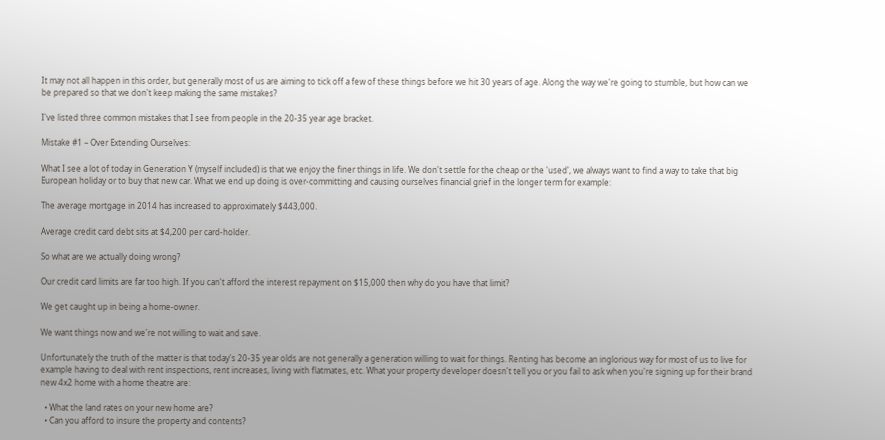It may not all happen in this order, but generally most of us are aiming to tick off a few of these things before we hit 30 years of age. Along the way we're going to stumble, but how can we be prepared so that we don't keep making the same mistakes?

I've listed three common mistakes that I see from people in the 20-35 year age bracket.

Mistake #1 – Over Extending Ourselves:

What I see a lot of today in Generation Y (myself included) is that we enjoy the finer things in life. We don't settle for the cheap or the 'used', we always want to find a way to take that big European holiday or to buy that new car. What we end up doing is over-committing and causing ourselves financial grief in the longer term for example:

The average mortgage in 2014 has increased to approximately $443,000.

Average credit card debt sits at $4,200 per card-holder.

So what are we actually doing wrong?

Our credit card limits are far too high. If you can't afford the interest repayment on $15,000 then why do you have that limit?

We get caught up in being a home-owner.

We want things now and we're not willing to wait and save.

Unfortunately the truth of the matter is that today's 20-35 year olds are not generally a generation willing to wait for things. Renting has become an inglorious way for most of us to live for example having to deal with rent inspections, rent increases, living with flatmates, etc. What your property developer doesn't tell you or you fail to ask when you're signing up for their brand new 4x2 home with a home theatre are:

  • What the land rates on your new home are?
  • Can you afford to insure the property and contents?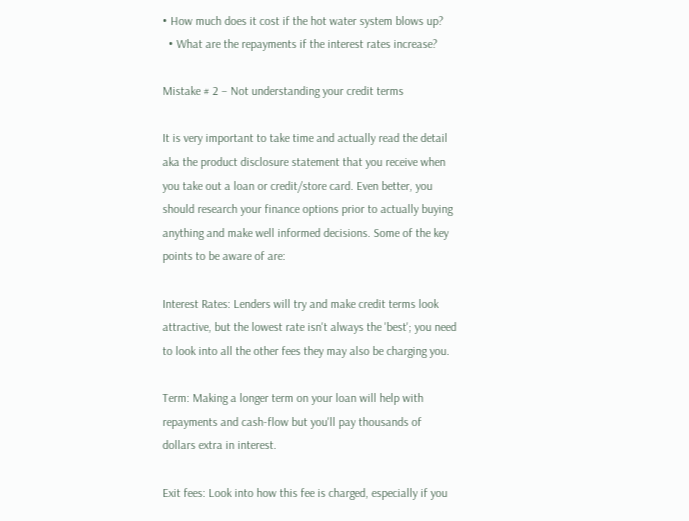• How much does it cost if the hot water system blows up?
  • What are the repayments if the interest rates increase?

Mistake # 2 – Not understanding your credit terms

It is very important to take time and actually read the detail aka the product disclosure statement that you receive when you take out a loan or credit/store card. Even better, you should research your finance options prior to actually buying anything and make well informed decisions. Some of the key points to be aware of are:

Interest Rates: Lenders will try and make credit terms look attractive, but the lowest rate isn't always the 'best'; you need to look into all the other fees they may also be charging you.

Term: Making a longer term on your loan will help with repayments and cash-flow but you'll pay thousands of dollars extra in interest.

Exit fees: Look into how this fee is charged, especially if you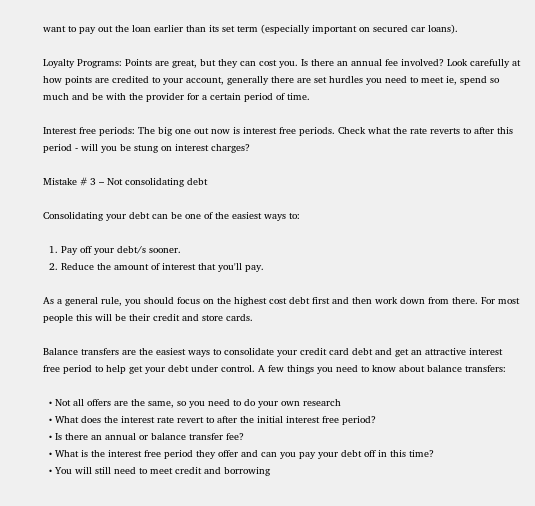want to pay out the loan earlier than its set term (especially important on secured car loans).

Loyalty Programs: Points are great, but they can cost you. Is there an annual fee involved? Look carefully at how points are credited to your account, generally there are set hurdles you need to meet ie, spend so much and be with the provider for a certain period of time.

Interest free periods: The big one out now is interest free periods. Check what the rate reverts to after this period - will you be stung on interest charges?

Mistake # 3 – Not consolidating debt

Consolidating your debt can be one of the easiest ways to:

  1. Pay off your debt/s sooner.
  2. Reduce the amount of interest that you'll pay.

As a general rule, you should focus on the highest cost debt first and then work down from there. For most people this will be their credit and store cards.

Balance transfers are the easiest ways to consolidate your credit card debt and get an attractive interest free period to help get your debt under control. A few things you need to know about balance transfers:

  • Not all offers are the same, so you need to do your own research
  • What does the interest rate revert to after the initial interest free period?
  • Is there an annual or balance transfer fee?
  • What is the interest free period they offer and can you pay your debt off in this time?
  • You will still need to meet credit and borrowing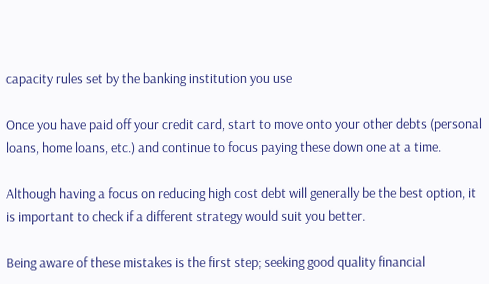capacity rules set by the banking institution you use

Once you have paid off your credit card, start to move onto your other debts (personal loans, home loans, etc.) and continue to focus paying these down one at a time.

Although having a focus on reducing high cost debt will generally be the best option, it is important to check if a different strategy would suit you better.

Being aware of these mistakes is the first step; seeking good quality financial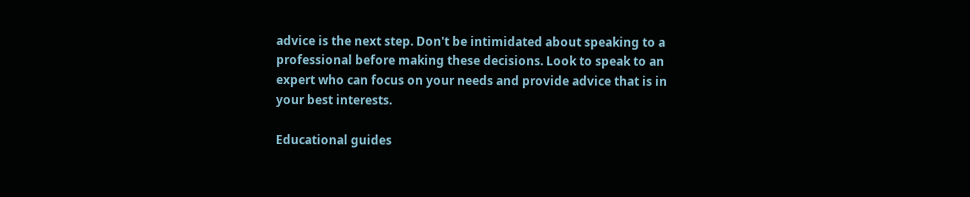advice is the next step. Don't be intimidated about speaking to a professional before making these decisions. Look to speak to an expert who can focus on your needs and provide advice that is in your best interests.

Educational guides